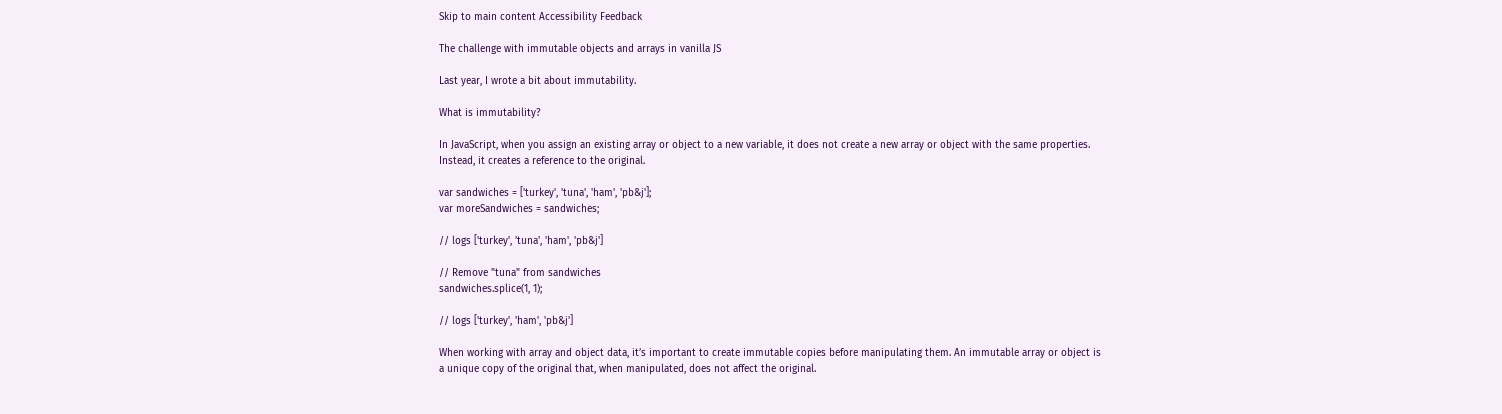Skip to main content Accessibility Feedback

The challenge with immutable objects and arrays in vanilla JS

Last year, I wrote a bit about immutability.

What is immutability?

In JavaScript, when you assign an existing array or object to a new variable, it does not create a new array or object with the same properties. Instead, it creates a reference to the original.

var sandwiches = ['turkey', 'tuna', 'ham', 'pb&j'];
var moreSandwiches = sandwiches;

// logs ['turkey', 'tuna', 'ham', 'pb&j']

// Remove "tuna" from sandwiches
sandwiches.splice(1, 1);

// logs ['turkey', 'ham', 'pb&j']

When working with array and object data, it’s important to create immutable copies before manipulating them. An immutable array or object is a unique copy of the original that, when manipulated, does not affect the original.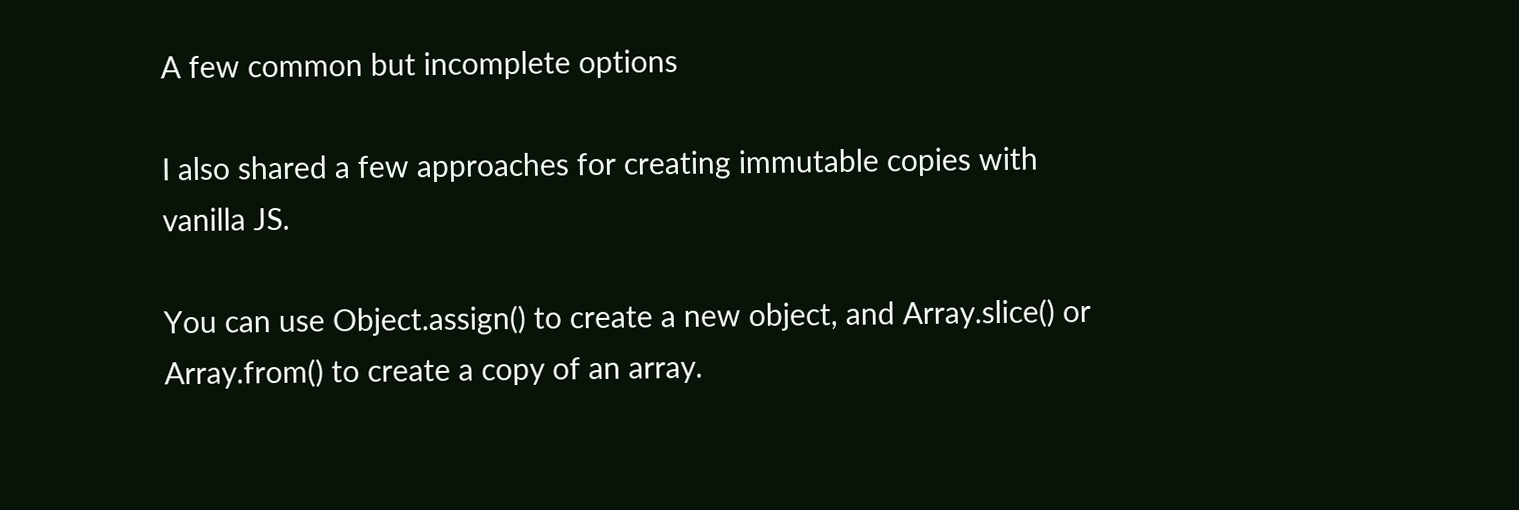A few common but incomplete options

I also shared a few approaches for creating immutable copies with vanilla JS.

You can use Object.assign() to create a new object, and Array.slice() or Array.from() to create a copy of an array.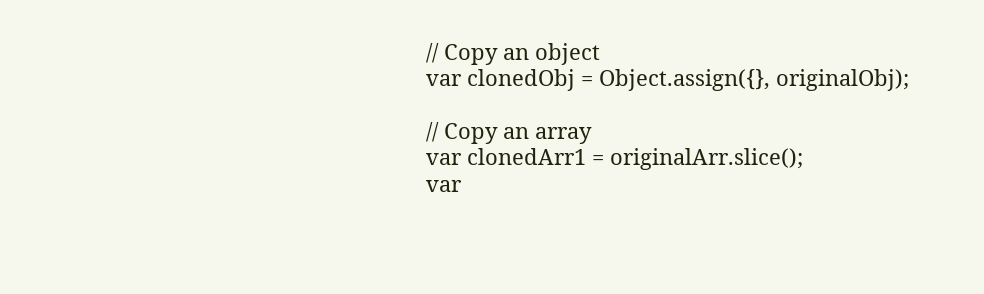// Copy an object
var clonedObj = Object.assign({}, originalObj);

// Copy an array
var clonedArr1 = originalArr.slice();
var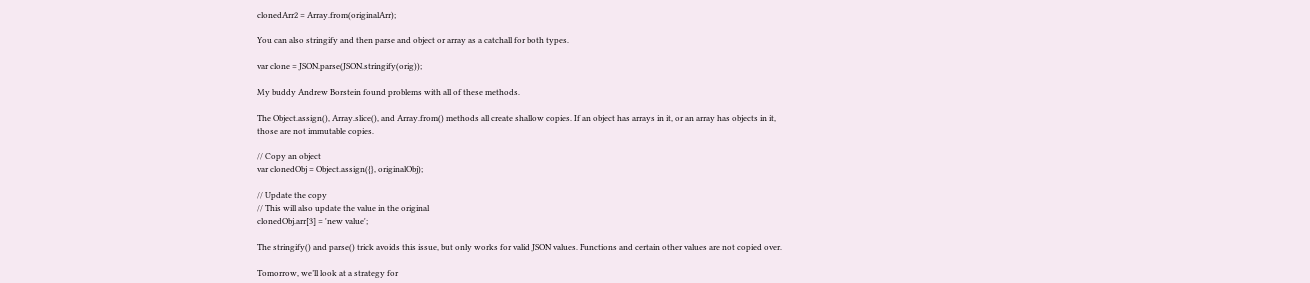clonedArr2 = Array.from(originalArr);

You can also stringify and then parse and object or array as a catchall for both types.

var clone = JSON.parse(JSON.stringify(orig));

My buddy Andrew Borstein found problems with all of these methods.

The Object.assign(), Array.slice(), and Array.from() methods all create shallow copies. If an object has arrays in it, or an array has objects in it, those are not immutable copies.

// Copy an object
var clonedObj = Object.assign({}, originalObj);

// Update the copy
// This will also update the value in the original
clonedObj.arr[3] = 'new value';

The stringify() and parse() trick avoids this issue, but only works for valid JSON values. Functions and certain other values are not copied over.

Tomorrow, we’ll look at a strategy for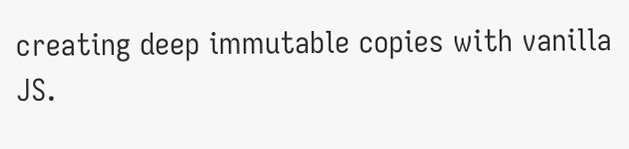creating deep immutable copies with vanilla JS.